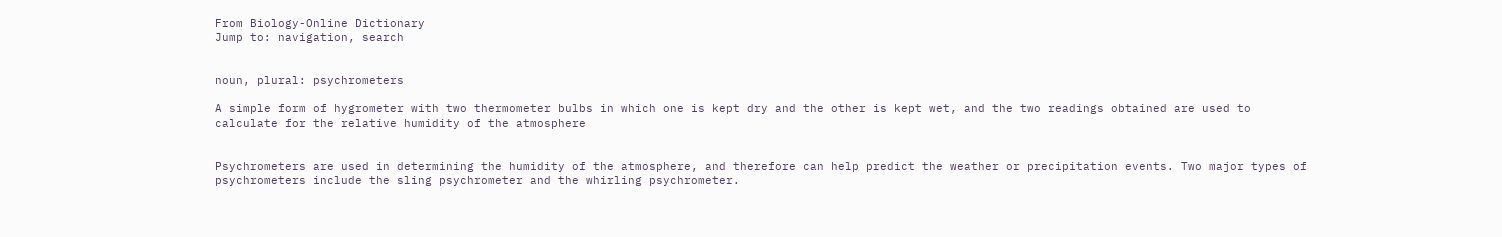From Biology-Online Dictionary
Jump to: navigation, search


noun, plural: psychrometers

A simple form of hygrometer with two thermometer bulbs in which one is kept dry and the other is kept wet, and the two readings obtained are used to calculate for the relative humidity of the atmosphere


Psychrometers are used in determining the humidity of the atmosphere, and therefore can help predict the weather or precipitation events. Two major types of psychrometers include the sling psychrometer and the whirling psychrometer.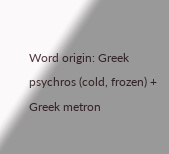Word origin: Greek psychros (cold, frozen) + Greek metron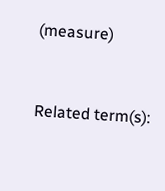(measure)


Related term(s):